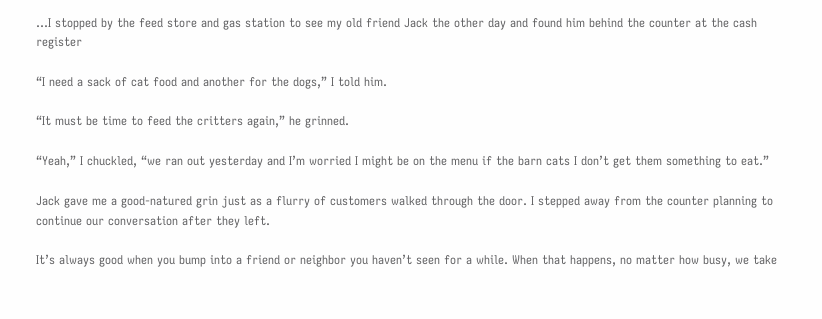…I stopped by the feed store and gas station to see my old friend Jack the other day and found him behind the counter at the cash register

“I need a sack of cat food and another for the dogs,” I told him.

“It must be time to feed the critters again,” he grinned.

“Yeah,” I chuckled, “we ran out yesterday and I’m worried I might be on the menu if the barn cats I don’t get them something to eat.”

Jack gave me a good-natured grin just as a flurry of customers walked through the door. I stepped away from the counter planning to continue our conversation after they left.

It’s always good when you bump into a friend or neighbor you haven’t seen for a while. When that happens, no matter how busy, we take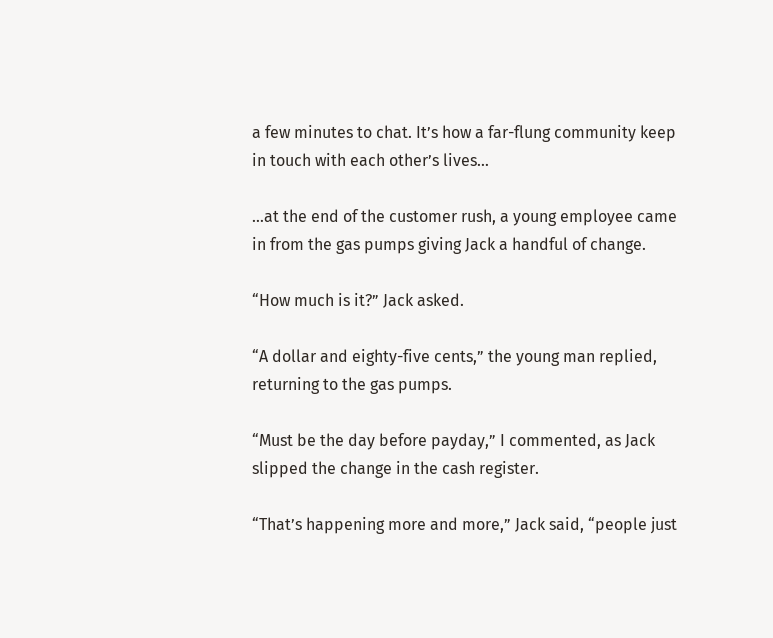a few minutes to chat. It’s how a far-flung community keep in touch with each other’s lives…

…at the end of the customer rush, a young employee came in from the gas pumps giving Jack a handful of change.

“How much is it?” Jack asked.

“A dollar and eighty-five cents,” the young man replied, returning to the gas pumps.

“Must be the day before payday,” I commented, as Jack slipped the change in the cash register.

“That’s happening more and more,” Jack said, “people just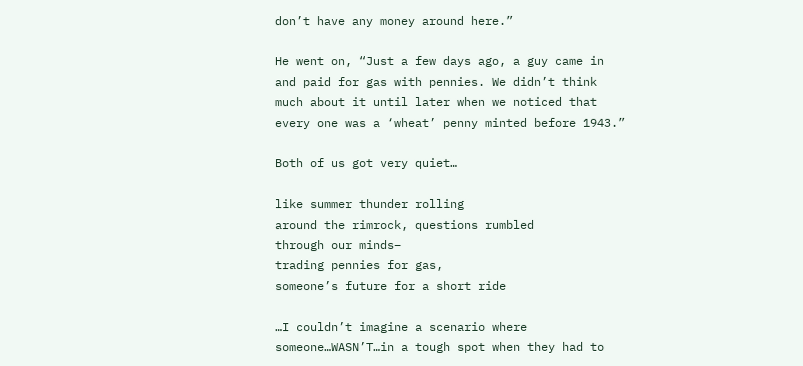don’t have any money around here.”

He went on, “Just a few days ago, a guy came in and paid for gas with pennies. We didn’t think much about it until later when we noticed that every one was a ‘wheat’ penny minted before 1943.”

Both of us got very quiet…

like summer thunder rolling
around the rimrock, questions rumbled
through our minds–
trading pennies for gas,
someone’s future for a short ride

…I couldn’t imagine a scenario where someone…WASN’T…in a tough spot when they had to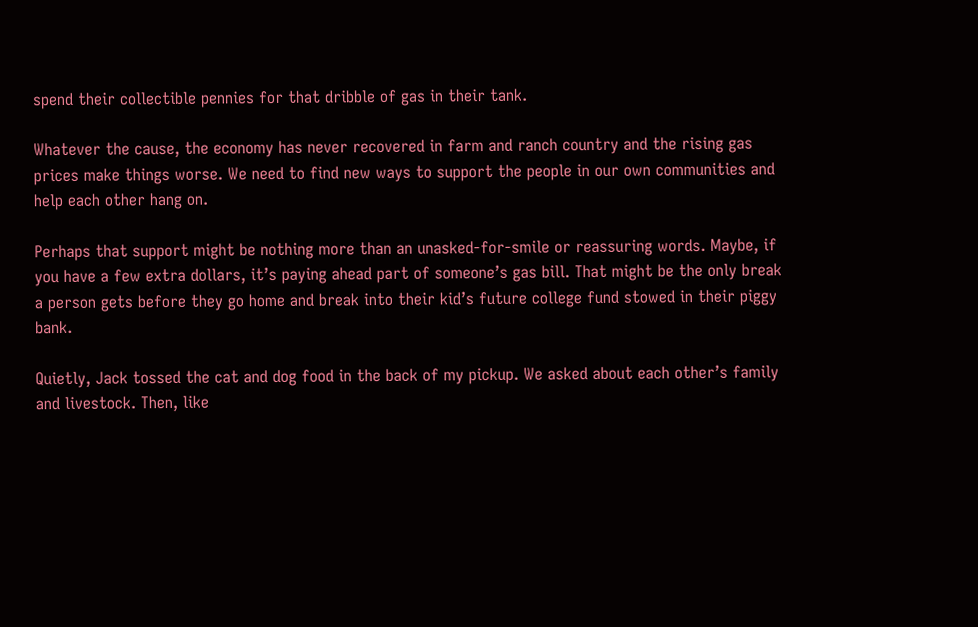spend their collectible pennies for that dribble of gas in their tank.

Whatever the cause, the economy has never recovered in farm and ranch country and the rising gas prices make things worse. We need to find new ways to support the people in our own communities and help each other hang on.

Perhaps that support might be nothing more than an unasked-for-smile or reassuring words. Maybe, if you have a few extra dollars, it’s paying ahead part of someone’s gas bill. That might be the only break a person gets before they go home and break into their kid’s future college fund stowed in their piggy bank.

Quietly, Jack tossed the cat and dog food in the back of my pickup. We asked about each other’s family and livestock. Then, like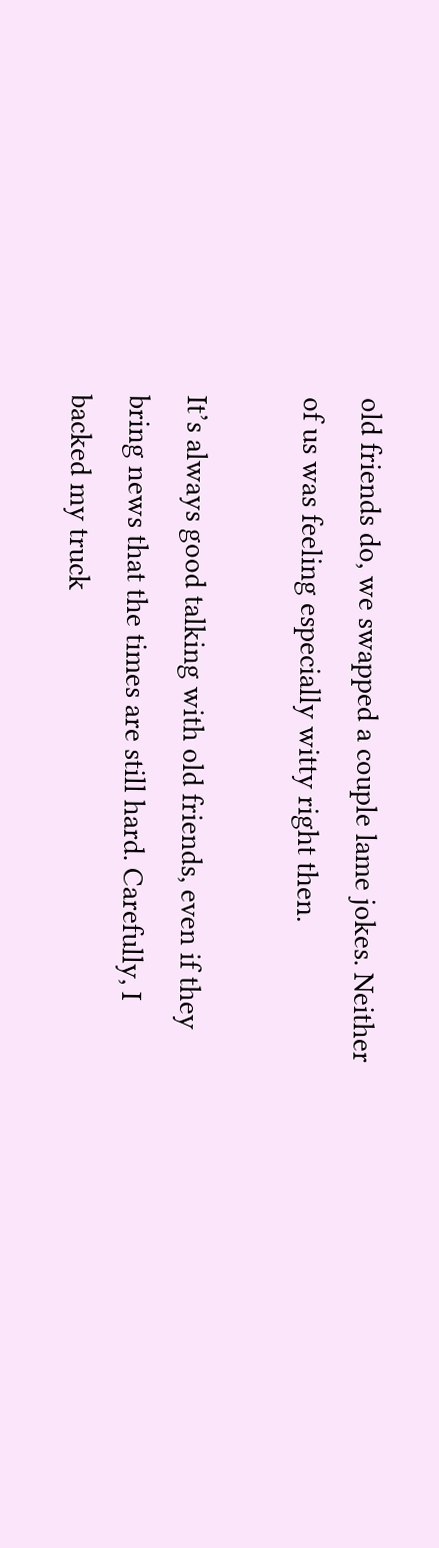old friends do, we swapped a couple lame jokes. Neither of us was feeling especially witty right then.

It’s always good talking with old friends, even if they bring news that the times are still hard. Carefully, I backed my truck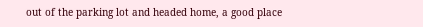out of the parking lot and headed home, a good place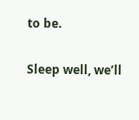to be.

Sleep well, we’ll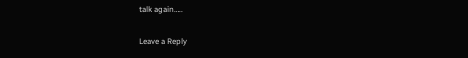talk again…..

Leave a Reply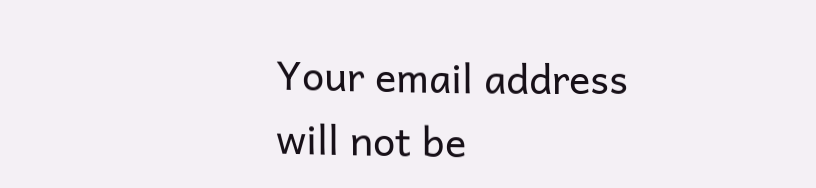Your email address will not be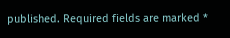published. Required fields are marked *